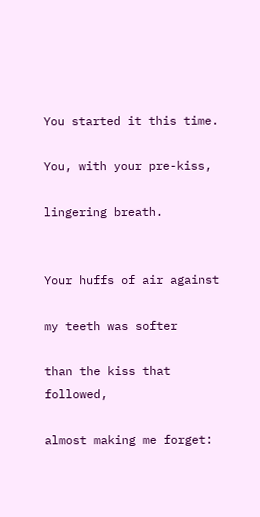You started it this time.

You, with your pre-kiss,

lingering breath.


Your huffs of air against

my teeth was softer

than the kiss that followed,

almost making me forget: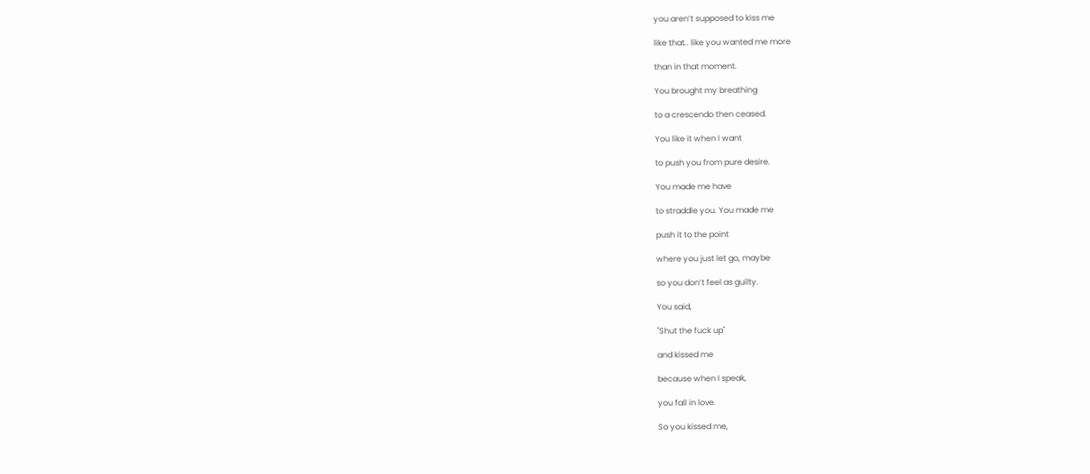you aren’t supposed to kiss me

like that.. like you wanted me more

than in that moment.

You brought my breathing

to a crescendo then ceased.

You like it when I want

to push you from pure desire.

You made me have

to straddle you. You made me

push it to the point

where you just let go, maybe

so you don’t feel as guilty.

You said,

"Shut the fuck up"

and kissed me

because when I speak,

you fall in love.

So you kissed me,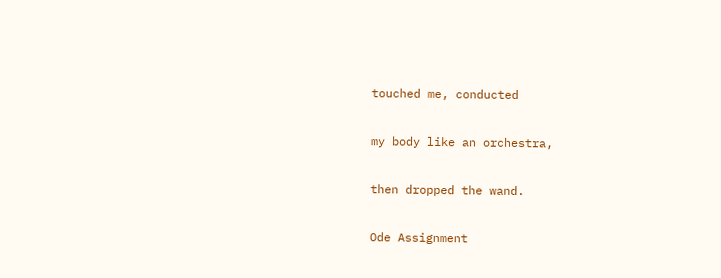touched me, conducted

my body like an orchestra,

then dropped the wand.

Ode Assignment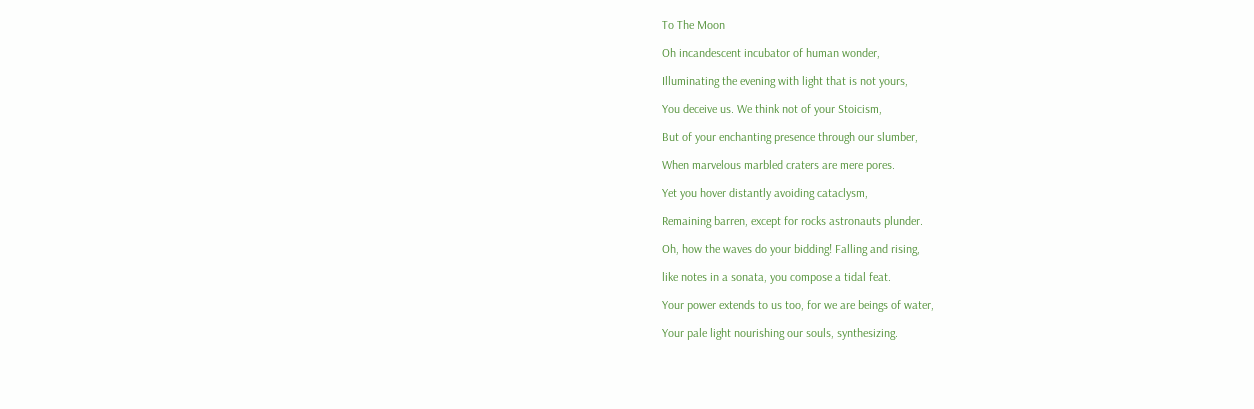To The Moon

Oh incandescent incubator of human wonder,

Illuminating the evening with light that is not yours,

You deceive us. We think not of your Stoicism,

But of your enchanting presence through our slumber,

When marvelous marbled craters are mere pores.

Yet you hover distantly avoiding cataclysm,

Remaining barren, except for rocks astronauts plunder.

Oh, how the waves do your bidding! Falling and rising,

like notes in a sonata, you compose a tidal feat.

Your power extends to us too, for we are beings of water,

Your pale light nourishing our souls, synthesizing.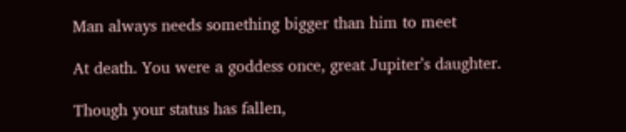Man always needs something bigger than him to meet

At death. You were a goddess once, great Jupiter’s daughter.

Though your status has fallen,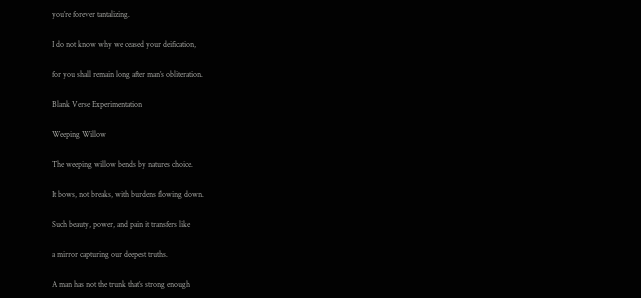you’re forever tantalizing.

I do not know why we ceased your deification,

for you shall remain long after man’s obliteration.

Blank Verse Experimentation

Weeping Willow

The weeping willow bends by natures choice.

It bows, not breaks, with burdens flowing down.

Such beauty, power, and pain it transfers like

a mirror capturing our deepest truths.

A man has not the trunk that’s strong enough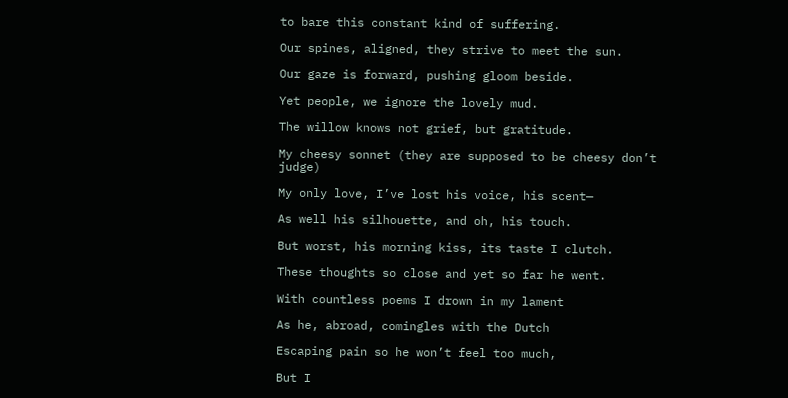to bare this constant kind of suffering.

Our spines, aligned, they strive to meet the sun.

Our gaze is forward, pushing gloom beside.

Yet people, we ignore the lovely mud.

The willow knows not grief, but gratitude.

My cheesy sonnet (they are supposed to be cheesy don’t judge)

My only love, I’ve lost his voice, his scent—

As well his silhouette, and oh, his touch.

But worst, his morning kiss, its taste I clutch.

These thoughts so close and yet so far he went.

With countless poems I drown in my lament

As he, abroad, comingles with the Dutch

Escaping pain so he won’t feel too much,

But I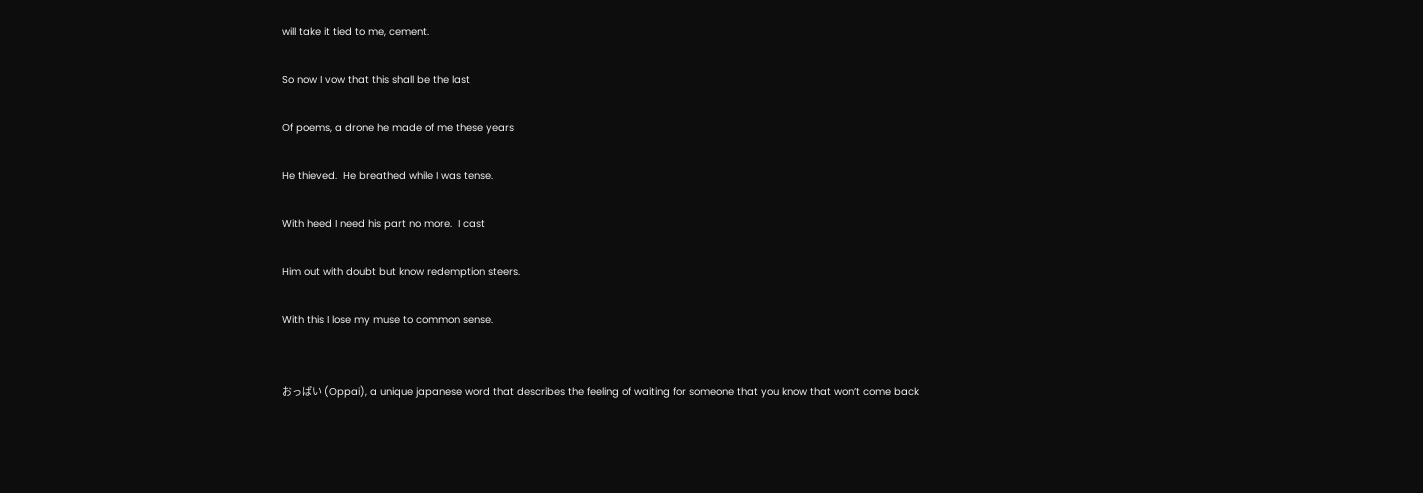will take it tied to me, cement.

So now I vow that this shall be the last

Of poems, a drone he made of me these years

He thieved.  He breathed while I was tense.

With heed I need his part no more.  I cast

Him out with doubt but know redemption steers.

With this I lose my muse to common sense.


おっぱい (Oppai), a unique japanese word that describes the feeling of waiting for someone that you know that won’t come back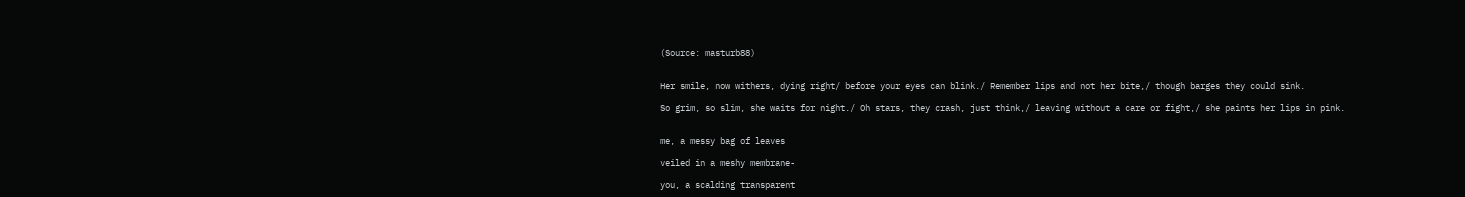(Source: masturb88)


Her smile, now withers, dying right/ before your eyes can blink./ Remember lips and not her bite,/ though barges they could sink.

So grim, so slim, she waits for night./ Oh stars, they crash, just think,/ leaving without a care or fight,/ she paints her lips in pink.


me, a messy bag of leaves

veiled in a meshy membrane-

you, a scalding transparent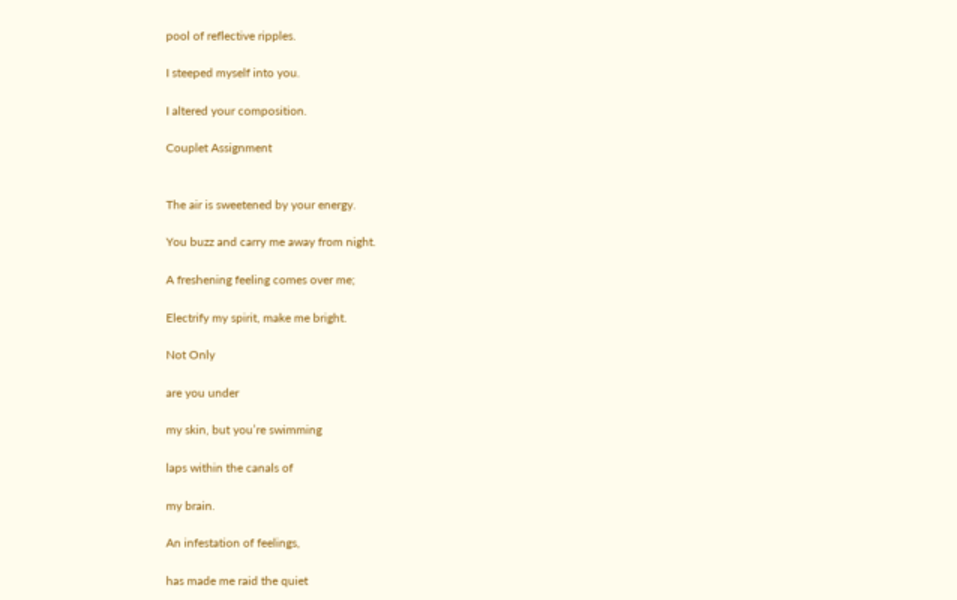pool of reflective ripples.

I steeped myself into you.

I altered your composition.

Couplet Assignment


The air is sweetened by your energy.

You buzz and carry me away from night.

A freshening feeling comes over me;

Electrify my spirit, make me bright.

Not Only

are you under

my skin, but you’re swimming

laps within the canals of

my brain.

An infestation of feelings,

has made me raid the quiet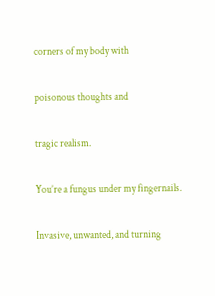corners of my body with

poisonous thoughts and

tragic realism.

You’re a fungus under my fingernails.

Invasive, unwanted, and turning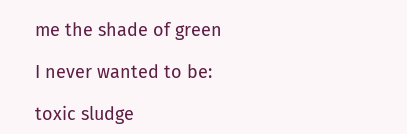me the shade of green

I never wanted to be:

toxic sludge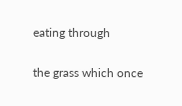eating through

the grass which once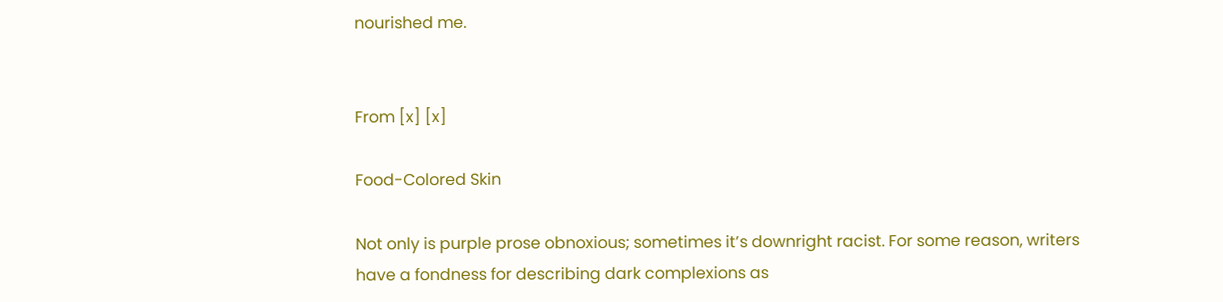nourished me.


From [x] [x]

Food-Colored Skin

Not only is purple prose obnoxious; sometimes it’s downright racist. For some reason, writers have a fondness for describing dark complexions as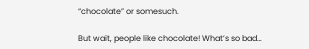“chocolate” or somesuch.

But wait, people like chocolate! What’s so bad…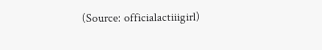(Source: officialactiiigirl)